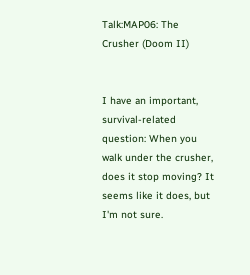Talk:MAP06: The Crusher (Doom II)


I have an important, survival-related question: When you walk under the crusher, does it stop moving? It seems like it does, but I'm not sure.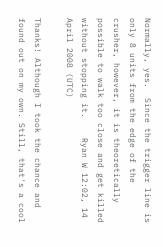Normally, yes.  Since the trigger line is only 8 units from the edge of the crusher, however, it is theoretically possible to walk too close and get killed without stopping it.    Ryan W 12:02, 14 April 2008 (UTC)

Thanks! Although I took the chance and found out on my own. Still, that's a cool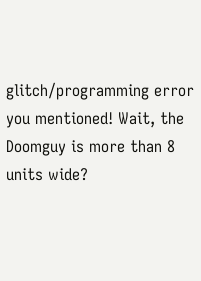glitch/programming error you mentioned! Wait, the Doomguy is more than 8 units wide?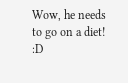Wow, he needs to go on a diet! :D